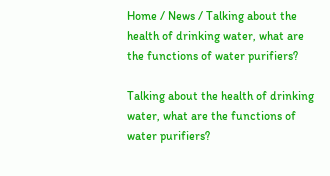Home / News / Talking about the health of drinking water, what are the functions of water purifiers?

Talking about the health of drinking water, what are the functions of water purifiers?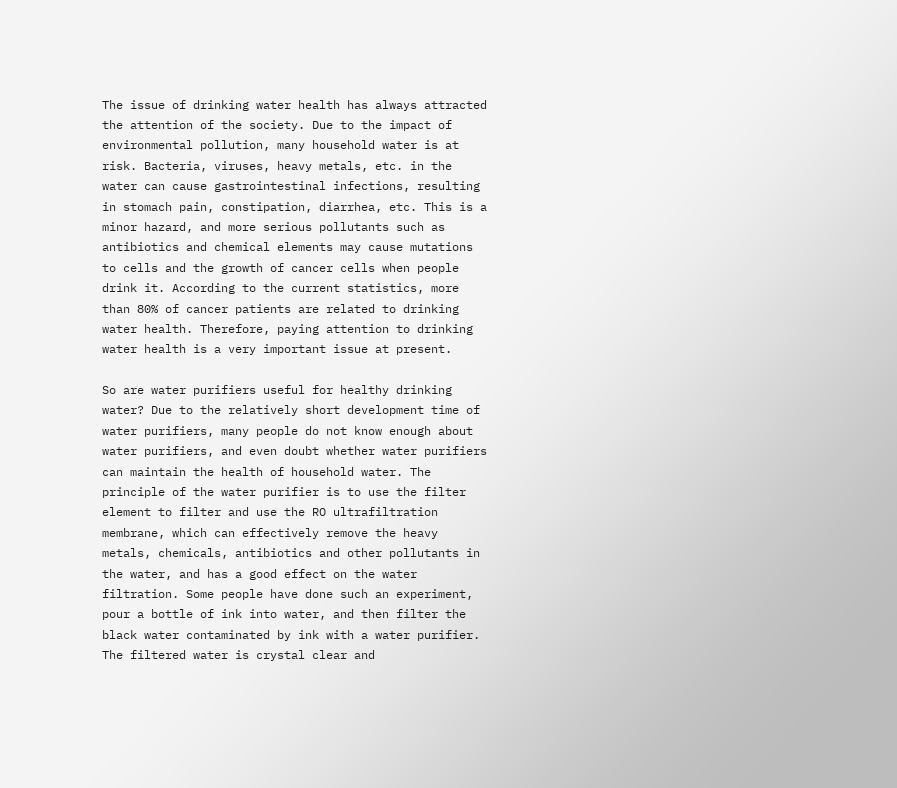The issue of drinking water health has always attracted the attention of the society. Due to the impact of environmental pollution, many household water is at risk. Bacteria, viruses, heavy metals, etc. in the water can cause gastrointestinal infections, resulting in stomach pain, constipation, diarrhea, etc. This is a minor hazard, and more serious pollutants such as antibiotics and chemical elements may cause mutations to cells and the growth of cancer cells when people drink it. According to the current statistics, more than 80% of cancer patients are related to drinking water health. Therefore, paying attention to drinking water health is a very important issue at present.

So are water purifiers useful for healthy drinking water? Due to the relatively short development time of water purifiers, many people do not know enough about water purifiers, and even doubt whether water purifiers can maintain the health of household water. The principle of the water purifier is to use the filter element to filter and use the RO ultrafiltration membrane, which can effectively remove the heavy metals, chemicals, antibiotics and other pollutants in the water, and has a good effect on the water filtration. Some people have done such an experiment, pour a bottle of ink into water, and then filter the black water contaminated by ink with a water purifier. The filtered water is crystal clear and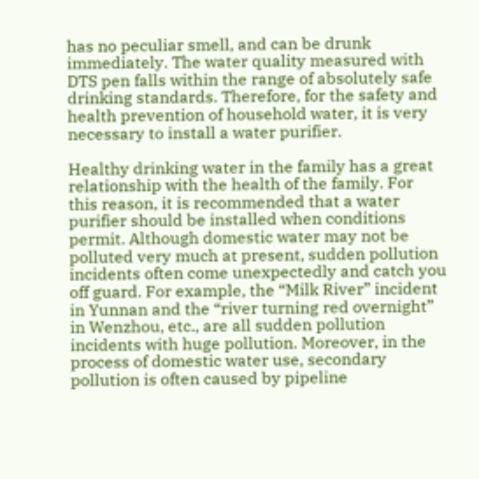has no peculiar smell, and can be drunk immediately. The water quality measured with DTS pen falls within the range of absolutely safe drinking standards. Therefore, for the safety and health prevention of household water, it is very necessary to install a water purifier.

Healthy drinking water in the family has a great relationship with the health of the family. For this reason, it is recommended that a water purifier should be installed when conditions permit. Although domestic water may not be polluted very much at present, sudden pollution incidents often come unexpectedly and catch you off guard. For example, the “Milk River” incident in Yunnan and the “river turning red overnight” in Wenzhou, etc., are all sudden pollution incidents with huge pollution. Moreover, in the process of domestic water use, secondary pollution is often caused by pipeline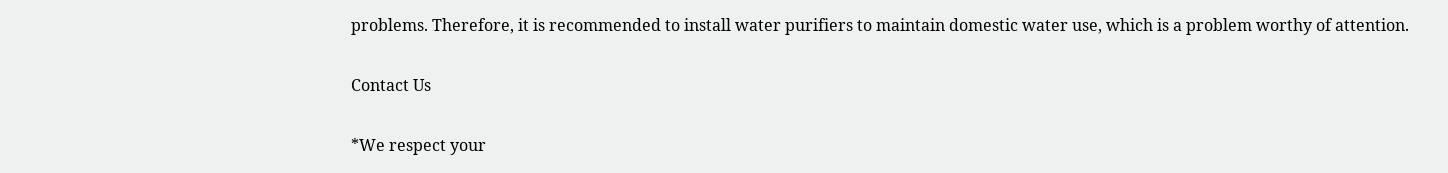problems. Therefore, it is recommended to install water purifiers to maintain domestic water use, which is a problem worthy of attention.

Contact Us

*We respect your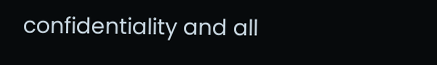confidentiality and all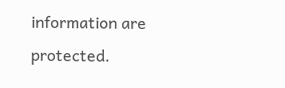information are protected.